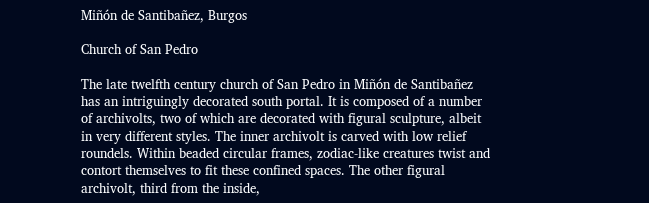Miñón de Santibañez, Burgos

Church of San Pedro

The late twelfth century church of San Pedro in Miñón de Santibañez has an intriguingly decorated south portal. It is composed of a number of archivolts, two of which are decorated with figural sculpture, albeit in very different styles. The inner archivolt is carved with low relief roundels. Within beaded circular frames, zodiac-like creatures twist and contort themselves to fit these confined spaces. The other figural archivolt, third from the inside,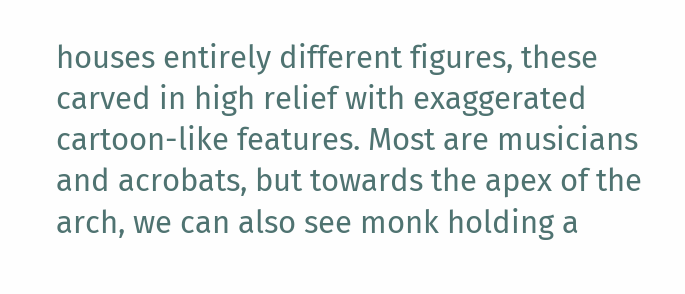houses entirely different figures, these carved in high relief with exaggerated cartoon-like features. Most are musicians and acrobats, but towards the apex of the arch, we can also see monk holding a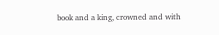book and a king, crowned and with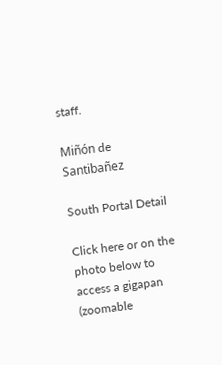staff.

Miñón de Santibañez

South Portal Detail

Click here or on the photo below to access a gigapan (zoomable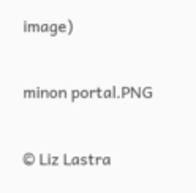image)

minon portal.PNG

© Liz Lastra